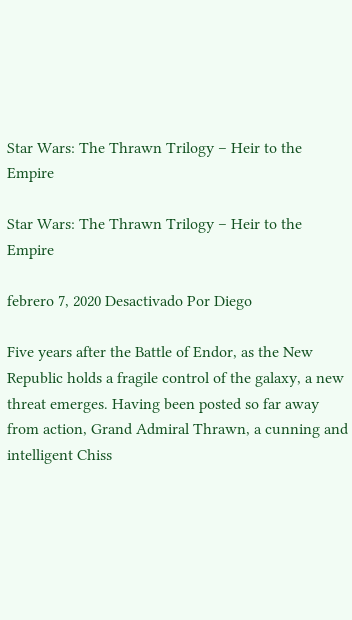Star Wars: The Thrawn Trilogy – Heir to the Empire

Star Wars: The Thrawn Trilogy – Heir to the Empire

febrero 7, 2020 Desactivado Por Diego

Five years after the Battle of Endor, as the New Republic holds a fragile control of the galaxy, a new threat emerges. Having been posted so far away from action, Grand Admiral Thrawn, a cunning and intelligent Chiss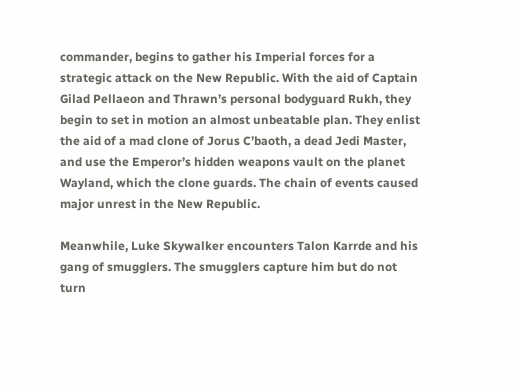commander, begins to gather his Imperial forces for a strategic attack on the New Republic. With the aid of Captain Gilad Pellaeon and Thrawn’s personal bodyguard Rukh, they begin to set in motion an almost unbeatable plan. They enlist the aid of a mad clone of Jorus C’baoth, a dead Jedi Master, and use the Emperor’s hidden weapons vault on the planet Wayland, which the clone guards. The chain of events caused major unrest in the New Republic.

Meanwhile, Luke Skywalker encounters Talon Karrde and his gang of smugglers. The smugglers capture him but do not turn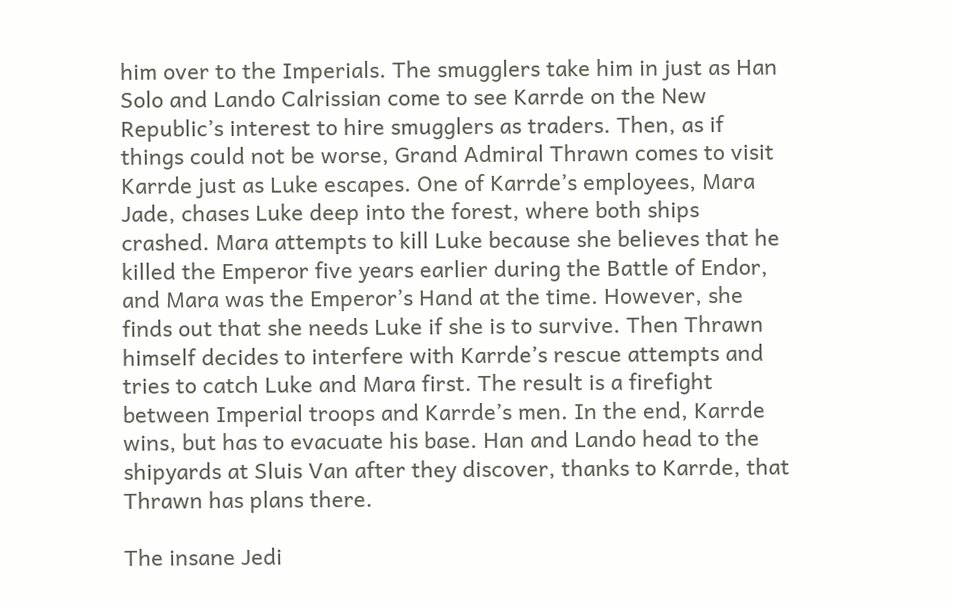him over to the Imperials. The smugglers take him in just as Han Solo and Lando Calrissian come to see Karrde on the New Republic’s interest to hire smugglers as traders. Then, as if things could not be worse, Grand Admiral Thrawn comes to visit Karrde just as Luke escapes. One of Karrde’s employees, Mara Jade, chases Luke deep into the forest, where both ships crashed. Mara attempts to kill Luke because she believes that he killed the Emperor five years earlier during the Battle of Endor, and Mara was the Emperor’s Hand at the time. However, she finds out that she needs Luke if she is to survive. Then Thrawn himself decides to interfere with Karrde’s rescue attempts and tries to catch Luke and Mara first. The result is a firefight between Imperial troops and Karrde’s men. In the end, Karrde wins, but has to evacuate his base. Han and Lando head to the shipyards at Sluis Van after they discover, thanks to Karrde, that Thrawn has plans there.

The insane Jedi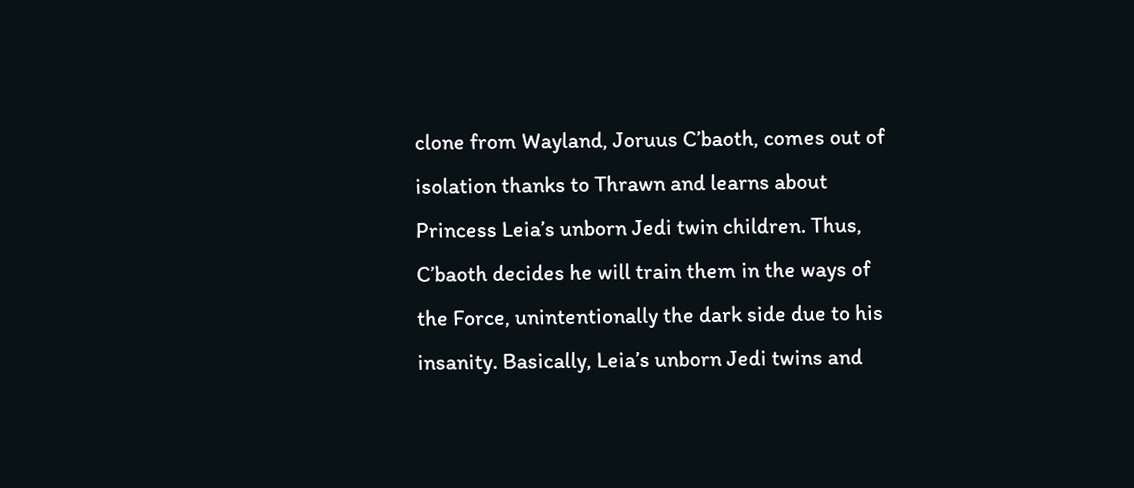clone from Wayland, Joruus C’baoth, comes out of isolation thanks to Thrawn and learns about Princess Leia’s unborn Jedi twin children. Thus, C’baoth decides he will train them in the ways of the Force, unintentionally the dark side due to his insanity. Basically, Leia’s unborn Jedi twins and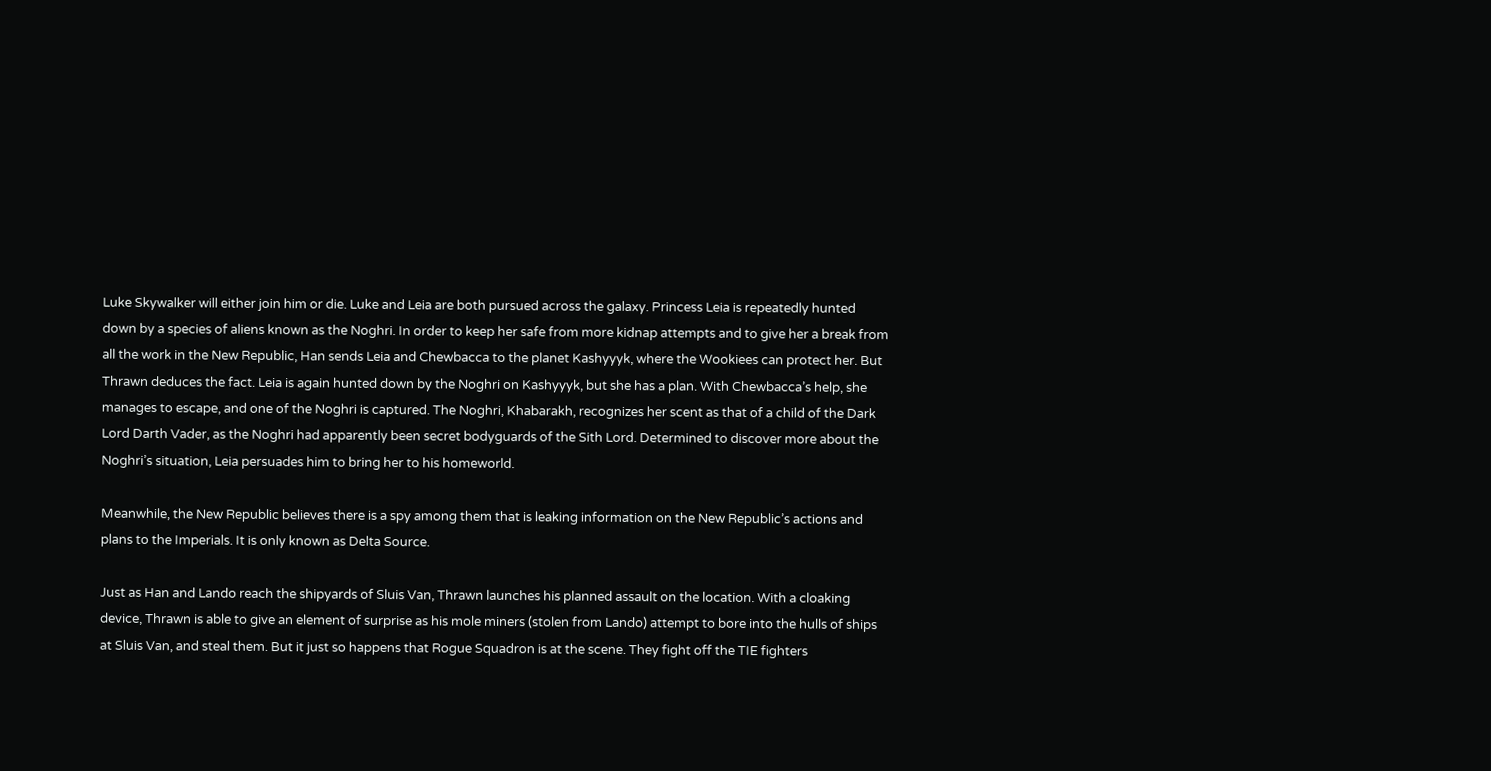Luke Skywalker will either join him or die. Luke and Leia are both pursued across the galaxy. Princess Leia is repeatedly hunted down by a species of aliens known as the Noghri. In order to keep her safe from more kidnap attempts and to give her a break from all the work in the New Republic, Han sends Leia and Chewbacca to the planet Kashyyyk, where the Wookiees can protect her. But Thrawn deduces the fact. Leia is again hunted down by the Noghri on Kashyyyk, but she has a plan. With Chewbacca’s help, she manages to escape, and one of the Noghri is captured. The Noghri, Khabarakh, recognizes her scent as that of a child of the Dark Lord Darth Vader, as the Noghri had apparently been secret bodyguards of the Sith Lord. Determined to discover more about the Noghri’s situation, Leia persuades him to bring her to his homeworld.

Meanwhile, the New Republic believes there is a spy among them that is leaking information on the New Republic’s actions and plans to the Imperials. It is only known as Delta Source.

Just as Han and Lando reach the shipyards of Sluis Van, Thrawn launches his planned assault on the location. With a cloaking device, Thrawn is able to give an element of surprise as his mole miners (stolen from Lando) attempt to bore into the hulls of ships at Sluis Van, and steal them. But it just so happens that Rogue Squadron is at the scene. They fight off the TIE fighters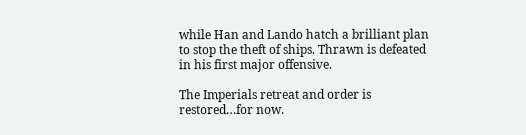while Han and Lando hatch a brilliant plan to stop the theft of ships. Thrawn is defeated in his first major offensive.

The Imperials retreat and order is restored…for now.